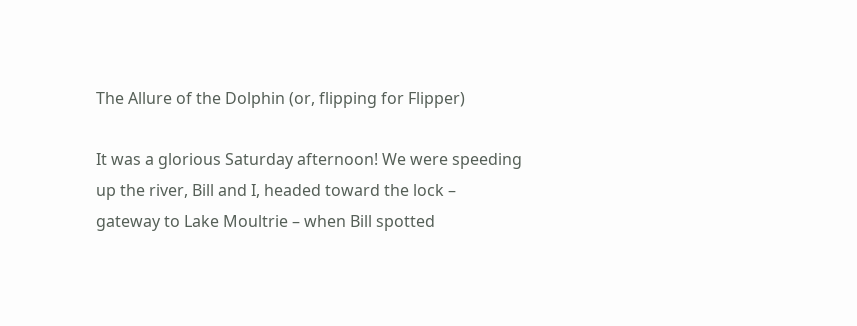The Allure of the Dolphin (or, flipping for Flipper)

It was a glorious Saturday afternoon! We were speeding up the river, Bill and I, headed toward the lock – gateway to Lake Moultrie – when Bill spotted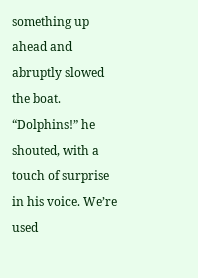something up ahead and abruptly slowed the boat. “Dolphins!” he shouted, with a touch of surprise in his voice. We’re used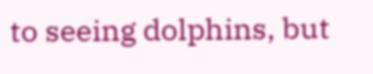to seeing dolphins, but